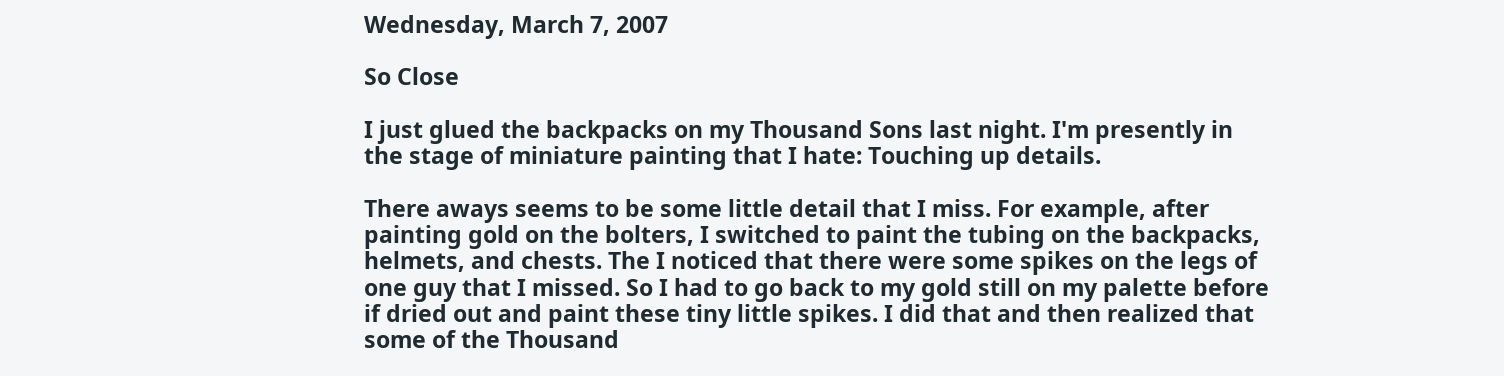Wednesday, March 7, 2007

So Close

I just glued the backpacks on my Thousand Sons last night. I'm presently in the stage of miniature painting that I hate: Touching up details.

There aways seems to be some little detail that I miss. For example, after painting gold on the bolters, I switched to paint the tubing on the backpacks, helmets, and chests. The I noticed that there were some spikes on the legs of one guy that I missed. So I had to go back to my gold still on my palette before if dried out and paint these tiny little spikes. I did that and then realized that some of the Thousand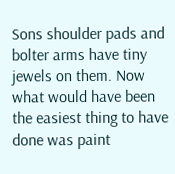Sons shoulder pads and bolter arms have tiny jewels on them. Now what would have been the easiest thing to have done was paint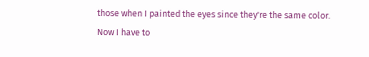those when I painted the eyes since they're the same color. Now I have to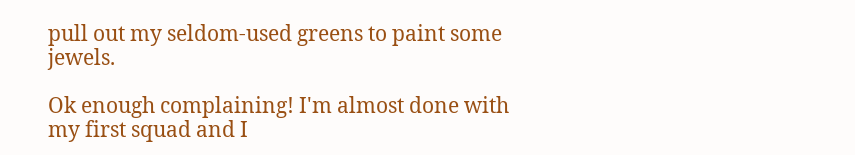pull out my seldom-used greens to paint some jewels.

Ok enough complaining! I'm almost done with my first squad and I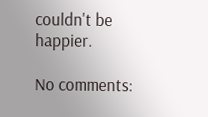couldn't be happier.

No comments: